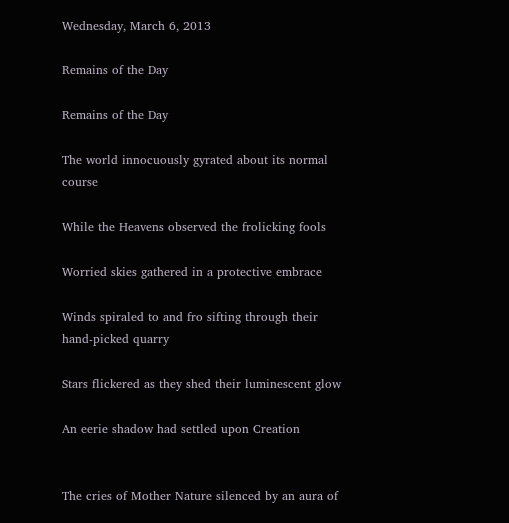Wednesday, March 6, 2013

Remains of the Day

Remains of the Day

The world innocuously gyrated about its normal course

While the Heavens observed the frolicking fools

Worried skies gathered in a protective embrace

Winds spiraled to and fro sifting through their hand-picked quarry

Stars flickered as they shed their luminescent glow

An eerie shadow had settled upon Creation


The cries of Mother Nature silenced by an aura of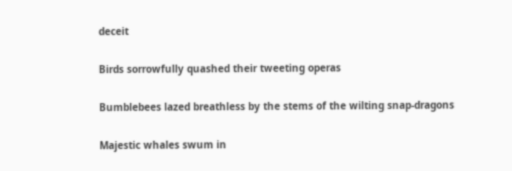deceit

Birds sorrowfully quashed their tweeting operas

Bumblebees lazed breathless by the stems of the wilting snap-dragons

Majestic whales swum in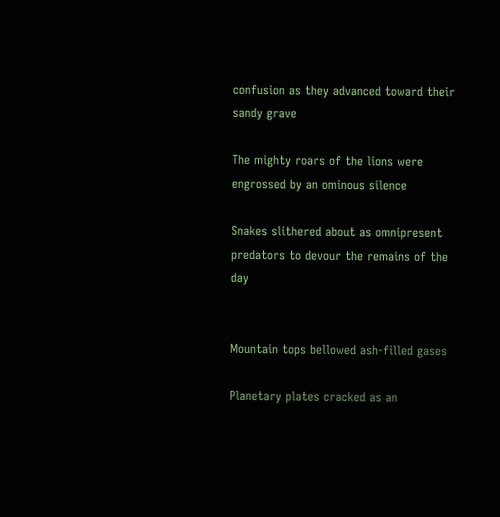confusion as they advanced toward their sandy grave

The mighty roars of the lions were engrossed by an ominous silence

Snakes slithered about as omnipresent predators to devour the remains of the day


Mountain tops bellowed ash-filled gases

Planetary plates cracked as an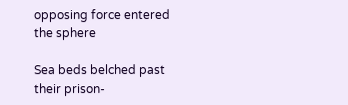opposing force entered the sphere

Sea beds belched past their prison-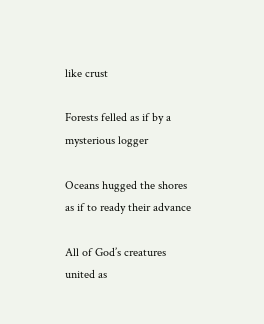like crust

Forests felled as if by a mysterious logger

Oceans hugged the shores as if to ready their advance

All of God’s creatures united as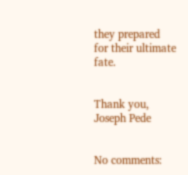they prepared for their ultimate fate.


Thank you,
Joseph Pede


No comments: